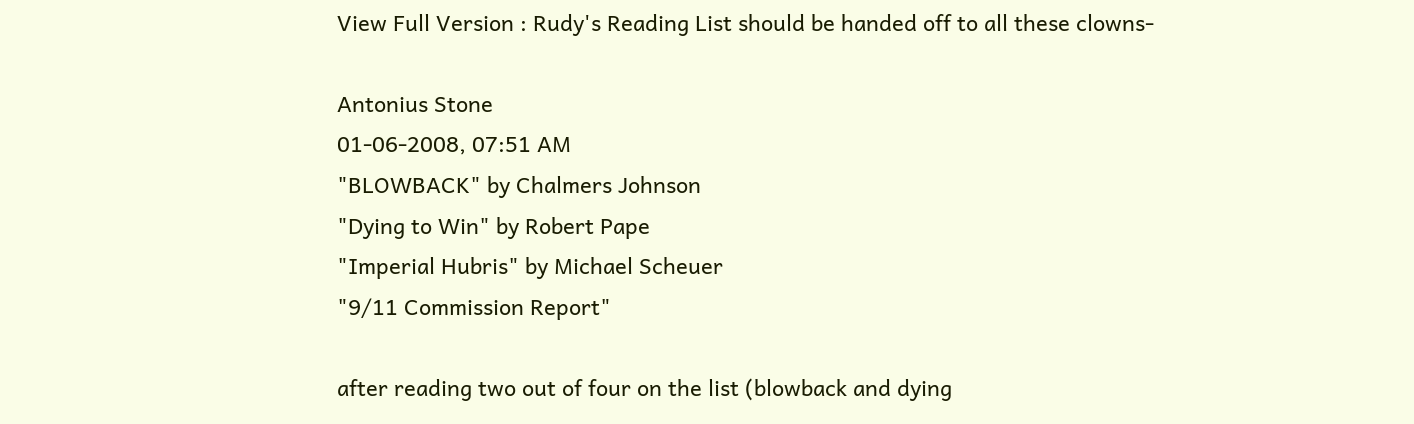View Full Version : Rudy's Reading List should be handed off to all these clowns-

Antonius Stone
01-06-2008, 07:51 AM
"BLOWBACK" by Chalmers Johnson
"Dying to Win" by Robert Pape
"Imperial Hubris" by Michael Scheuer
"9/11 Commission Report"

after reading two out of four on the list (blowback and dying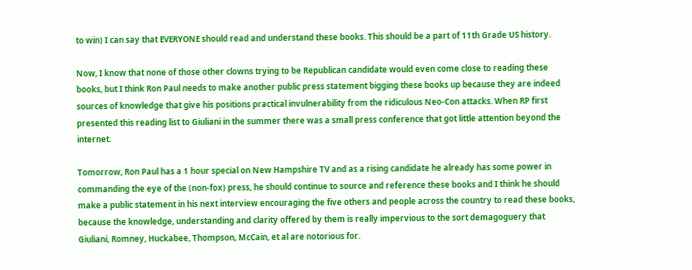to win) I can say that EVERYONE should read and understand these books. This should be a part of 11th Grade US history.

Now, I know that none of those other clowns trying to be Republican candidate would even come close to reading these books, but I think Ron Paul needs to make another public press statement bigging these books up because they are indeed sources of knowledge that give his positions practical invulnerability from the ridiculous Neo-Con attacks. When RP first presented this reading list to Giuliani in the summer there was a small press conference that got little attention beyond the internet.

Tomorrow, Ron Paul has a 1 hour special on New Hampshire TV and as a rising candidate he already has some power in commanding the eye of the (non-fox) press, he should continue to source and reference these books and I think he should make a public statement in his next interview encouraging the five others and people across the country to read these books, because the knowledge, understanding and clarity offered by them is really impervious to the sort demagoguery that Giuliani, Romney, Huckabee, Thompson, McCain, et al are notorious for.